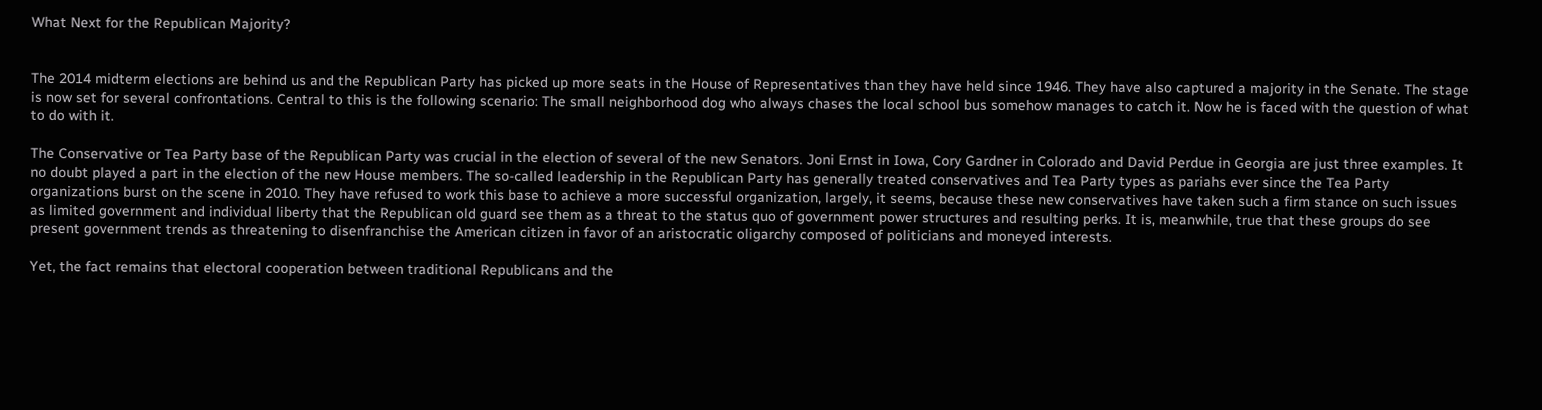What Next for the Republican Majority?


The 2014 midterm elections are behind us and the Republican Party has picked up more seats in the House of Representatives than they have held since 1946. They have also captured a majority in the Senate. The stage is now set for several confrontations. Central to this is the following scenario: The small neighborhood dog who always chases the local school bus somehow manages to catch it. Now he is faced with the question of what to do with it.

The Conservative or Tea Party base of the Republican Party was crucial in the election of several of the new Senators. Joni Ernst in Iowa, Cory Gardner in Colorado and David Perdue in Georgia are just three examples. It no doubt played a part in the election of the new House members. The so-called leadership in the Republican Party has generally treated conservatives and Tea Party types as pariahs ever since the Tea Party organizations burst on the scene in 2010. They have refused to work this base to achieve a more successful organization, largely, it seems, because these new conservatives have taken such a firm stance on such issues as limited government and individual liberty that the Republican old guard see them as a threat to the status quo of government power structures and resulting perks. It is, meanwhile, true that these groups do see present government trends as threatening to disenfranchise the American citizen in favor of an aristocratic oligarchy composed of politicians and moneyed interests.

Yet, the fact remains that electoral cooperation between traditional Republicans and the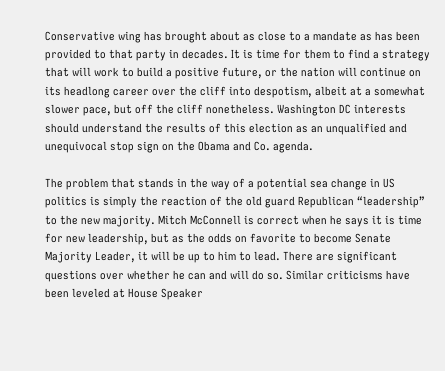Conservative wing has brought about as close to a mandate as has been provided to that party in decades. It is time for them to find a strategy that will work to build a positive future, or the nation will continue on its headlong career over the cliff into despotism, albeit at a somewhat slower pace, but off the cliff nonetheless. Washington DC interests should understand the results of this election as an unqualified and unequivocal stop sign on the Obama and Co. agenda.

The problem that stands in the way of a potential sea change in US politics is simply the reaction of the old guard Republican “leadership” to the new majority. Mitch McConnell is correct when he says it is time for new leadership, but as the odds on favorite to become Senate Majority Leader, it will be up to him to lead. There are significant questions over whether he can and will do so. Similar criticisms have been leveled at House Speaker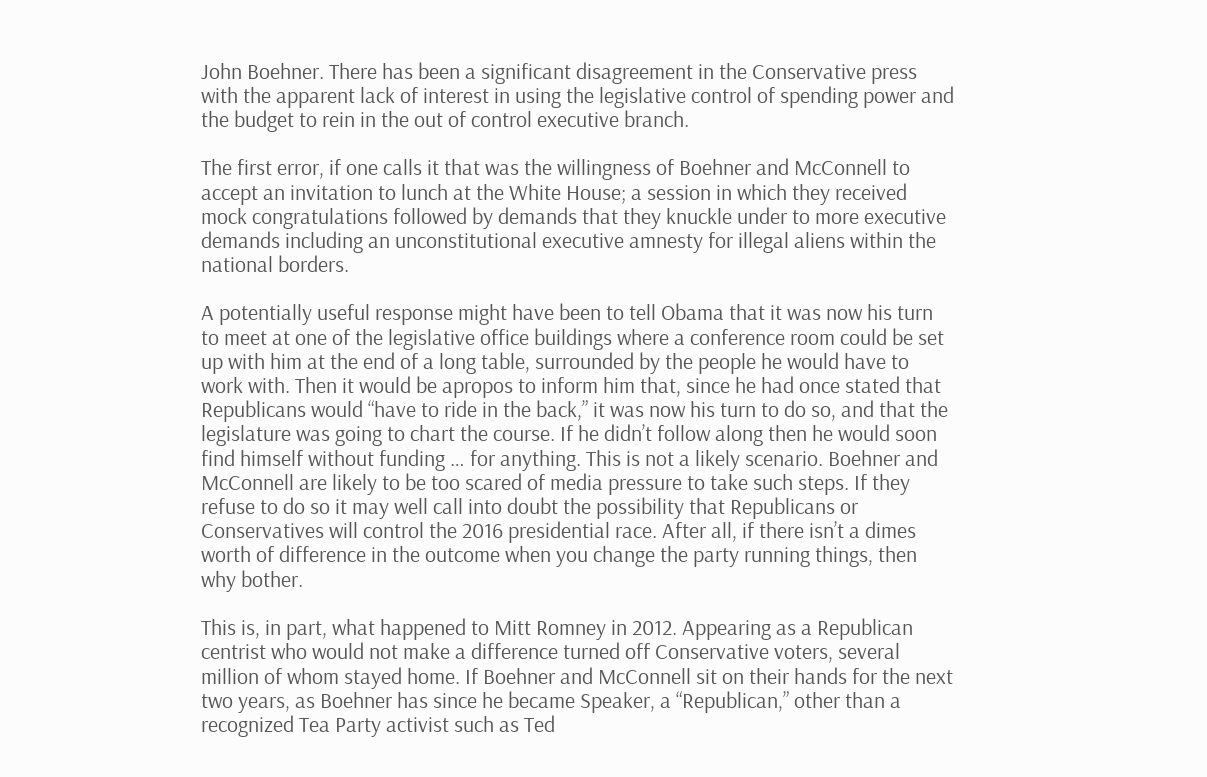John Boehner. There has been a significant disagreement in the Conservative press with the apparent lack of interest in using the legislative control of spending power and the budget to rein in the out of control executive branch.

The first error, if one calls it that was the willingness of Boehner and McConnell to accept an invitation to lunch at the White House; a session in which they received mock congratulations followed by demands that they knuckle under to more executive demands including an unconstitutional executive amnesty for illegal aliens within the national borders.

A potentially useful response might have been to tell Obama that it was now his turn to meet at one of the legislative office buildings where a conference room could be set up with him at the end of a long table, surrounded by the people he would have to work with. Then it would be apropos to inform him that, since he had once stated that Republicans would “have to ride in the back,” it was now his turn to do so, and that the legislature was going to chart the course. If he didn’t follow along then he would soon find himself without funding … for anything. This is not a likely scenario. Boehner and McConnell are likely to be too scared of media pressure to take such steps. If they refuse to do so it may well call into doubt the possibility that Republicans or Conservatives will control the 2016 presidential race. After all, if there isn’t a dimes worth of difference in the outcome when you change the party running things, then why bother.

This is, in part, what happened to Mitt Romney in 2012. Appearing as a Republican centrist who would not make a difference turned off Conservative voters, several million of whom stayed home. If Boehner and McConnell sit on their hands for the next two years, as Boehner has since he became Speaker, a “Republican,” other than a recognized Tea Party activist such as Ted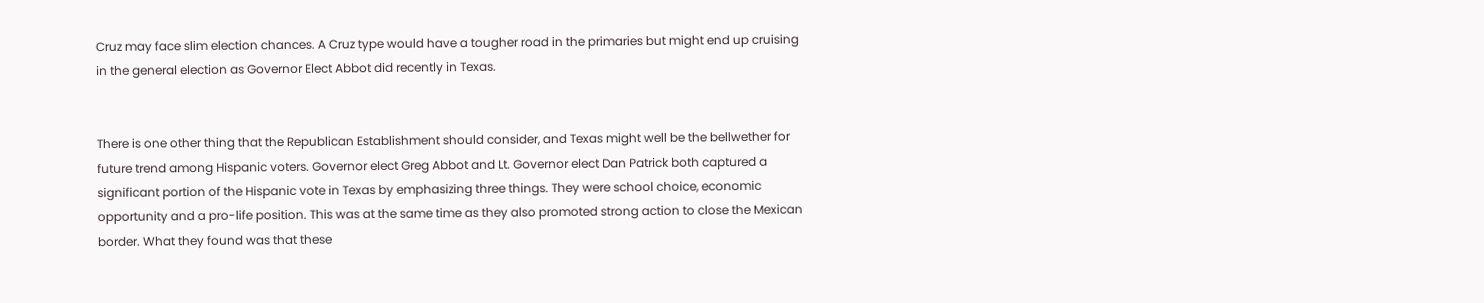Cruz may face slim election chances. A Cruz type would have a tougher road in the primaries but might end up cruising in the general election as Governor Elect Abbot did recently in Texas.


There is one other thing that the Republican Establishment should consider, and Texas might well be the bellwether for future trend among Hispanic voters. Governor elect Greg Abbot and Lt. Governor elect Dan Patrick both captured a significant portion of the Hispanic vote in Texas by emphasizing three things. They were school choice, economic opportunity and a pro-life position. This was at the same time as they also promoted strong action to close the Mexican border. What they found was that these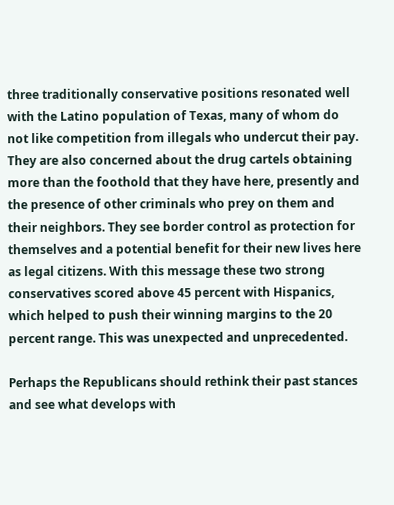three traditionally conservative positions resonated well with the Latino population of Texas, many of whom do not like competition from illegals who undercut their pay. They are also concerned about the drug cartels obtaining more than the foothold that they have here, presently and the presence of other criminals who prey on them and their neighbors. They see border control as protection for themselves and a potential benefit for their new lives here as legal citizens. With this message these two strong conservatives scored above 45 percent with Hispanics, which helped to push their winning margins to the 20 percent range. This was unexpected and unprecedented.

Perhaps the Republicans should rethink their past stances and see what develops with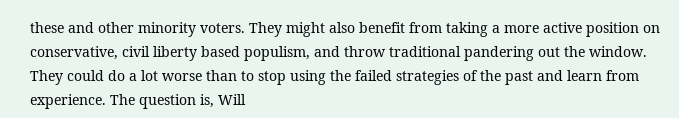these and other minority voters. They might also benefit from taking a more active position on conservative, civil liberty based populism, and throw traditional pandering out the window. They could do a lot worse than to stop using the failed strategies of the past and learn from experience. The question is, Will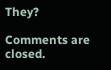They?

Comments are closed.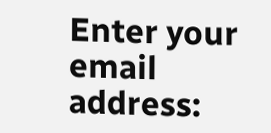Enter your email address: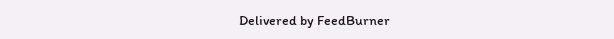Delivered by FeedBurner